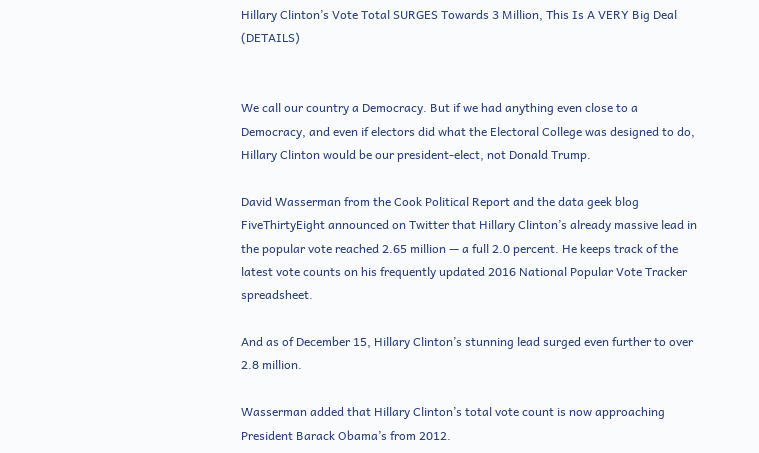Hillary Clinton’s Vote Total SURGES Towards 3 Million, This Is A VERY Big Deal (DETAILS)


We call our country a Democracy. But if we had anything even close to a Democracy, and even if electors did what the Electoral College was designed to do, Hillary Clinton would be our president-elect, not Donald Trump.

David Wasserman from the Cook Political Report and the data geek blog FiveThirtyEight announced on Twitter that Hillary Clinton’s already massive lead in the popular vote reached 2.65 million — a full 2.0 percent. He keeps track of the latest vote counts on his frequently updated 2016 National Popular Vote Tracker spreadsheet.

And as of December 15, Hillary Clinton’s stunning lead surged even further to over 2.8 million.

Wasserman added that Hillary Clinton’s total vote count is now approaching President Barack Obama’s from 2012.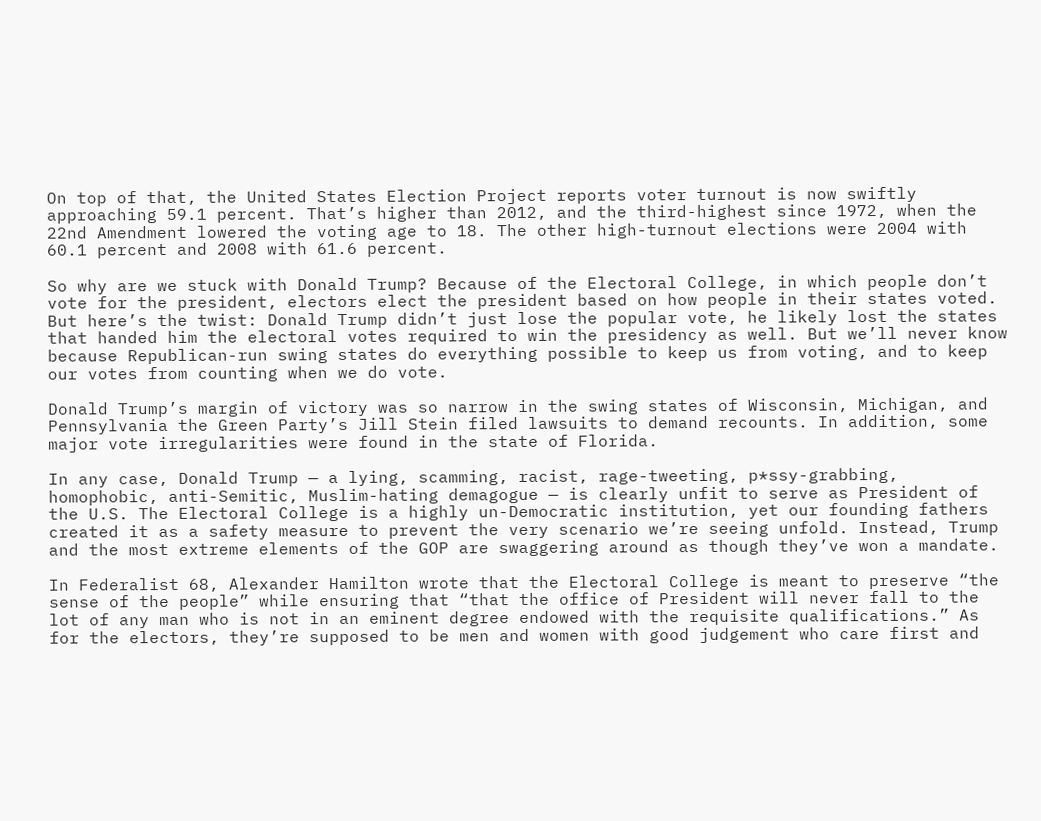On top of that, the United States Election Project reports voter turnout is now swiftly approaching 59.1 percent. That’s higher than 2012, and the third-highest since 1972, when the 22nd Amendment lowered the voting age to 18. The other high-turnout elections were 2004 with 60.1 percent and 2008 with 61.6 percent.

So why are we stuck with Donald Trump? Because of the Electoral College, in which people don’t vote for the president, electors elect the president based on how people in their states voted. But here’s the twist: Donald Trump didn’t just lose the popular vote, he likely lost the states that handed him the electoral votes required to win the presidency as well. But we’ll never know because Republican-run swing states do everything possible to keep us from voting, and to keep our votes from counting when we do vote.

Donald Trump’s margin of victory was so narrow in the swing states of Wisconsin, Michigan, and Pennsylvania the Green Party’s Jill Stein filed lawsuits to demand recounts. In addition, some major vote irregularities were found in the state of Florida.

In any case, Donald Trump — a lying, scamming, racist, rage-tweeting, p*ssy-grabbing, homophobic, anti-Semitic, Muslim-hating demagogue — is clearly unfit to serve as President of the U.S. The Electoral College is a highly un-Democratic institution, yet our founding fathers created it as a safety measure to prevent the very scenario we’re seeing unfold. Instead, Trump and the most extreme elements of the GOP are swaggering around as though they’ve won a mandate.

In Federalist 68, Alexander Hamilton wrote that the Electoral College is meant to preserve “the sense of the people” while ensuring that “that the office of President will never fall to the lot of any man who is not in an eminent degree endowed with the requisite qualifications.” As for the electors, they’re supposed to be men and women with good judgement who care first and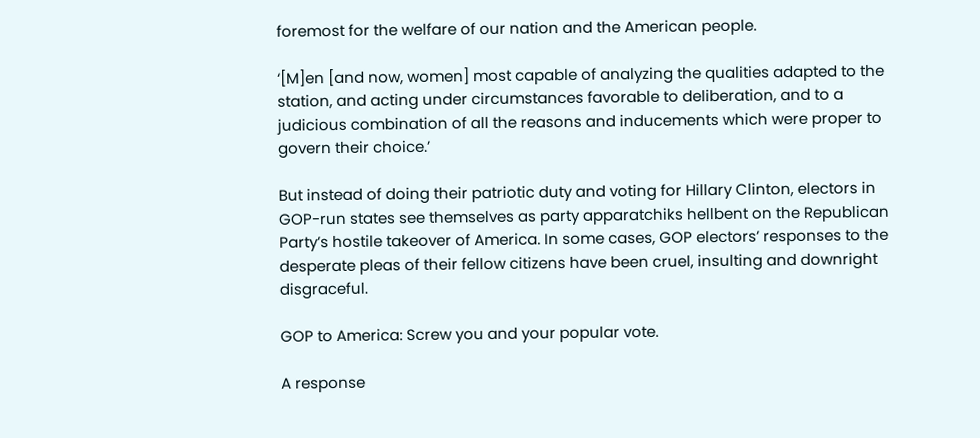foremost for the welfare of our nation and the American people.

‘[M]en [and now, women] most capable of analyzing the qualities adapted to the station, and acting under circumstances favorable to deliberation, and to a judicious combination of all the reasons and inducements which were proper to govern their choice.’

But instead of doing their patriotic duty and voting for Hillary Clinton, electors in GOP-run states see themselves as party apparatchiks hellbent on the Republican Party’s hostile takeover of America. In some cases, GOP electors’ responses to the desperate pleas of their fellow citizens have been cruel, insulting and downright disgraceful.

GOP to America: Screw you and your popular vote.

A response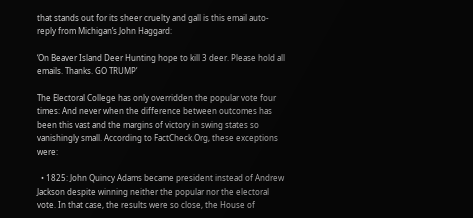that stands out for its sheer cruelty and gall is this email auto-reply from Michigan’s John Haggard:

‘On Beaver Island Deer Hunting hope to kill 3 deer. Please hold all emails. Thanks. GO TRUMP’

The Electoral College has only overridden the popular vote four times: And never when the difference between outcomes has been this vast and the margins of victory in swing states so vanishingly small. According to FactCheck.Org, these exceptions were:

  • 1825: John Quincy Adams became president instead of Andrew Jackson despite winning neither the popular nor the electoral vote. In that case, the results were so close, the House of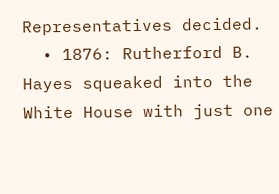Representatives decided.
  • 1876: Rutherford B. Hayes squeaked into the White House with just one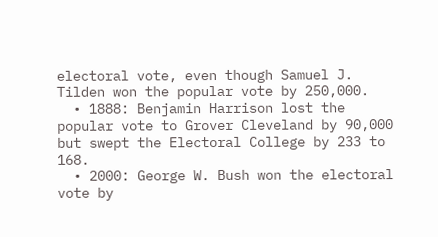electoral vote, even though Samuel J. Tilden won the popular vote by 250,000.
  • 1888: Benjamin Harrison lost the popular vote to Grover Cleveland by 90,000 but swept the Electoral College by 233 to 168.
  • 2000: George W. Bush won the electoral vote by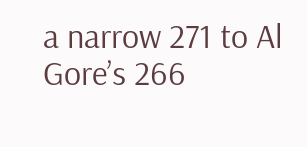a narrow 271 to Al Gore’s 266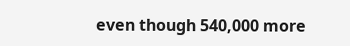even though 540,000 more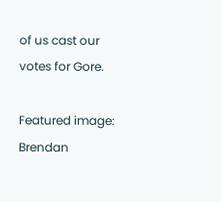of us cast our votes for Gore.

Featured image: Brendan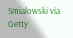Smialowski via Getty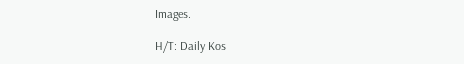Images.

H/T: Daily Kos